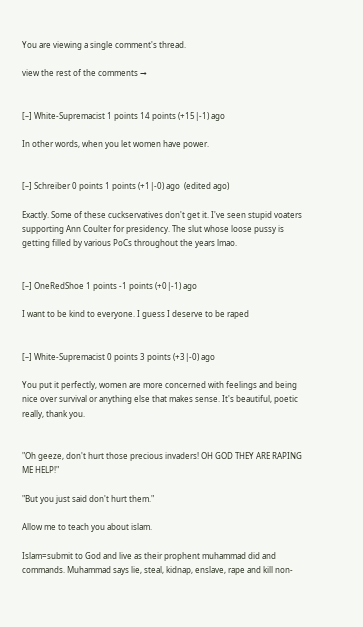You are viewing a single comment's thread.

view the rest of the comments →


[–] White-Supremacist 1 points 14 points (+15|-1) ago

In other words, when you let women have power.


[–] Schreiber 0 points 1 points (+1|-0) ago  (edited ago)

Exactly. Some of these cuckservatives don't get it. I've seen stupid voaters supporting Ann Coulter for presidency. The slut whose loose pussy is getting filled by various PoCs throughout the years lmao.


[–] OneRedShoe 1 points -1 points (+0|-1) ago

I want to be kind to everyone. I guess I deserve to be raped


[–] White-Supremacist 0 points 3 points (+3|-0) ago

You put it perfectly, women are more concerned with feelings and being nice over survival or anything else that makes sense. It's beautiful, poetic really, thank you.


"Oh geeze, don't hurt those precious invaders! OH GOD THEY ARE RAPING ME HELP!"

"But you just said don't hurt them."

Allow me to teach you about islam.

Islam=submit to God and live as their prophent muhammad did and commands. Muhammad says lie, steal, kidnap, enslave, rape and kill non-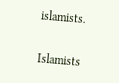islamists.

Islamists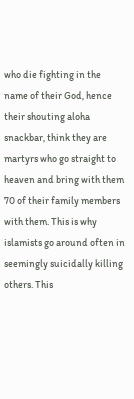who die fighting in the name of their God, hence their shouting aloha snackbar, think they are martyrs who go straight to heaven and bring with them 70 of their family members with them. This is why islamists go around often in seemingly suicidally killing others. This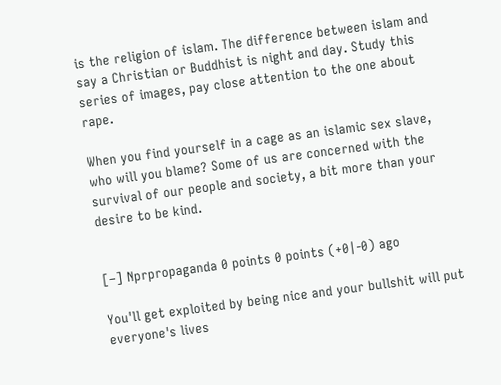is the religion of islam. The difference between islam and say a Christian or Buddhist is night and day. Study this series of images, pay close attention to the one about rape.

When you find yourself in a cage as an islamic sex slave, who will you blame? Some of us are concerned with the survival of our people and society, a bit more than your desire to be kind.


[–] Nprpropaganda 0 points 0 points (+0|-0) ago

You'll get exploited by being nice and your bullshit will put everyone's lives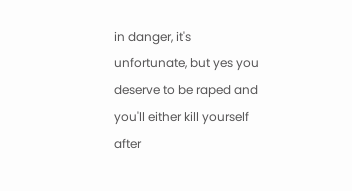in danger, it's unfortunate, but yes you deserve to be raped and you'll either kill yourself after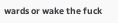wards or wake the fuck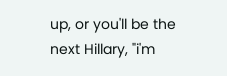up, or you'll be the next Hillary, "i'm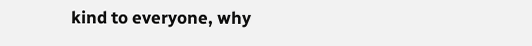kind to everyone, why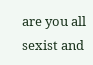are you all sexist and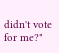didn't vote for me?"